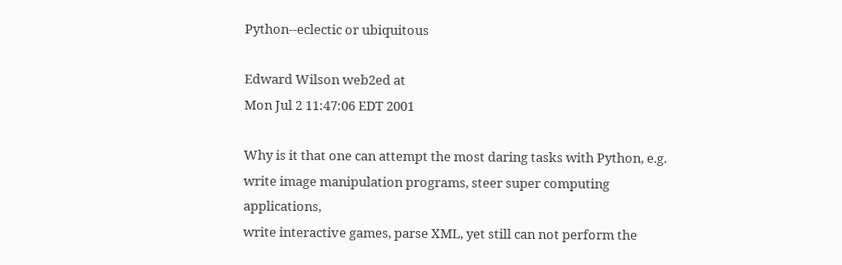Python--eclectic or ubiquitous

Edward Wilson web2ed at
Mon Jul 2 11:47:06 EDT 2001

Why is it that one can attempt the most daring tasks with Python, e.g.
write image manipulation programs, steer super computing applications,
write interactive games, parse XML, yet still can not perform the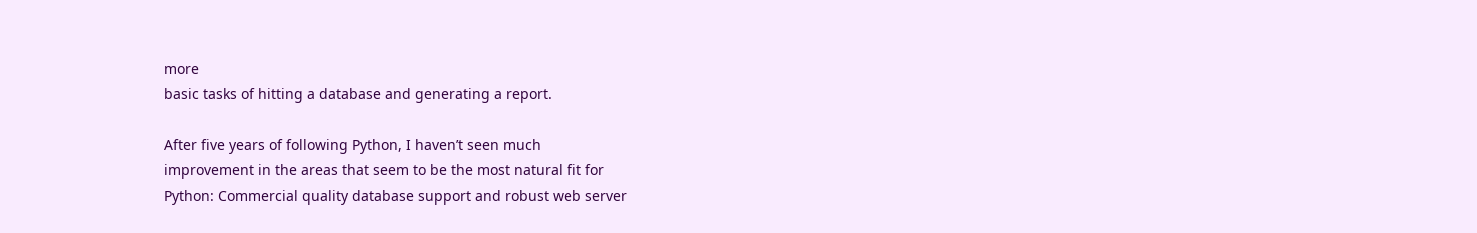more
basic tasks of hitting a database and generating a report.

After five years of following Python, I haven’t seen much
improvement in the areas that seem to be the most natural fit for
Python: Commercial quality database support and robust web server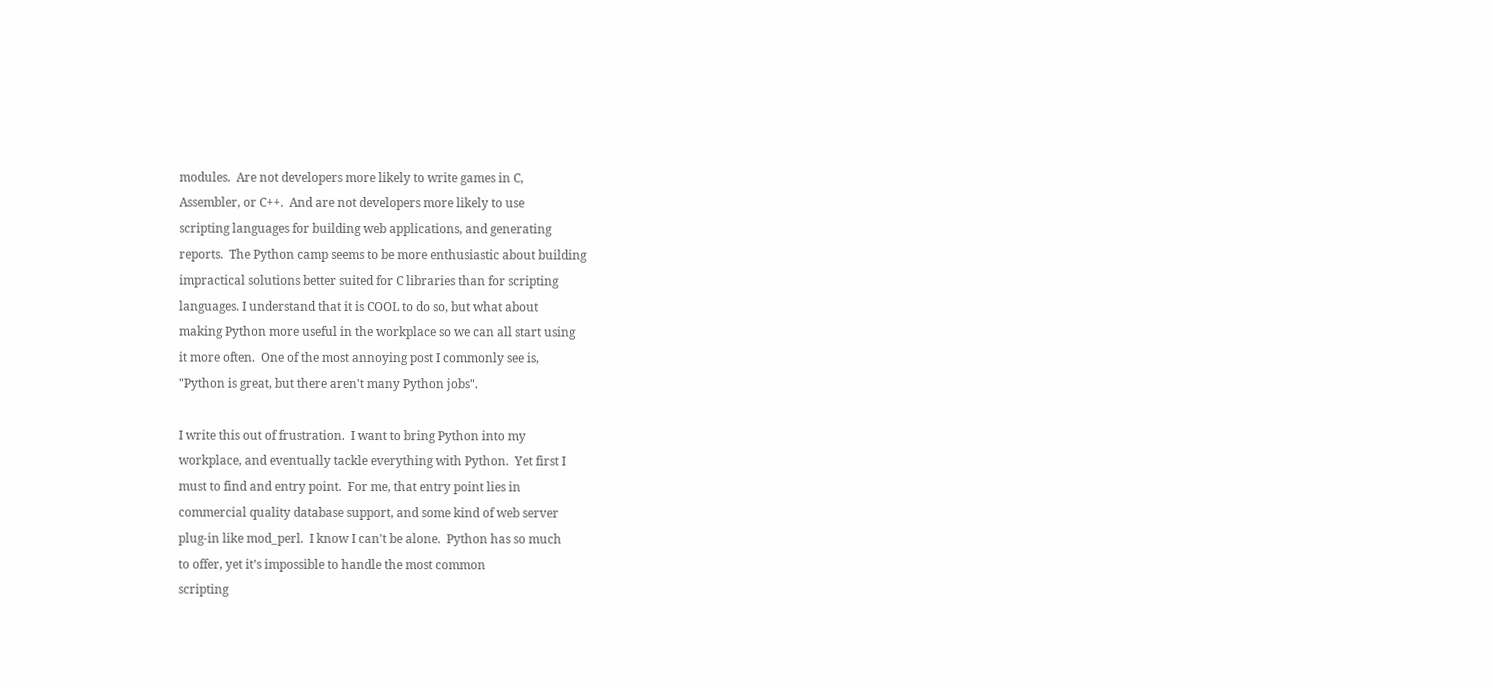modules.  Are not developers more likely to write games in C,
Assembler, or C++.  And are not developers more likely to use
scripting languages for building web applications, and generating
reports.  The Python camp seems to be more enthusiastic about building
impractical solutions better suited for C libraries than for scripting
languages. I understand that it is COOL to do so, but what about
making Python more useful in the workplace so we can all start using
it more often.  One of the most annoying post I commonly see is,
"Python is great, but there aren't many Python jobs".

I write this out of frustration.  I want to bring Python into my
workplace, and eventually tackle everything with Python.  Yet first I
must to find and entry point.  For me, that entry point lies in
commercial quality database support, and some kind of web server
plug-in like mod_perl.  I know I can't be alone.  Python has so much
to offer, yet it’s impossible to handle the most common
scripting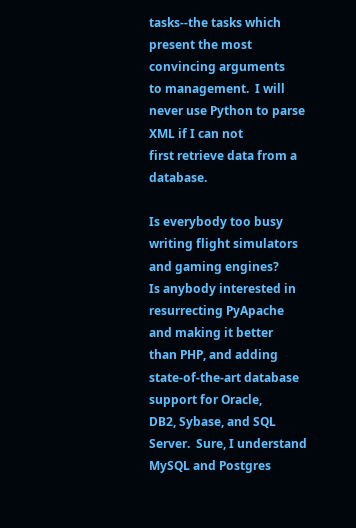tasks--the tasks which present the most convincing arguments
to management.  I will never use Python to parse XML if I can not
first retrieve data from a database.

Is everybody too busy writing flight simulators and gaming engines?
Is anybody interested in resurrecting PyApache and making it better
than PHP, and adding state-of-the-art database support for Oracle,
DB2, Sybase, and SQL Server.  Sure, I understand MySQL and Postgres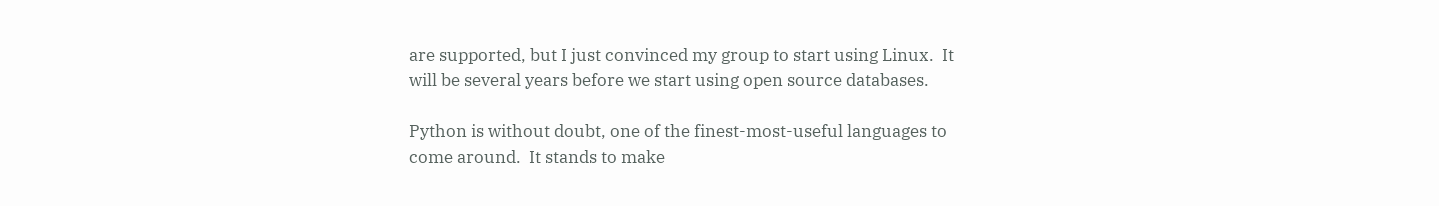are supported, but I just convinced my group to start using Linux.  It
will be several years before we start using open source databases.

Python is without doubt, one of the finest-most-useful languages to
come around.  It stands to make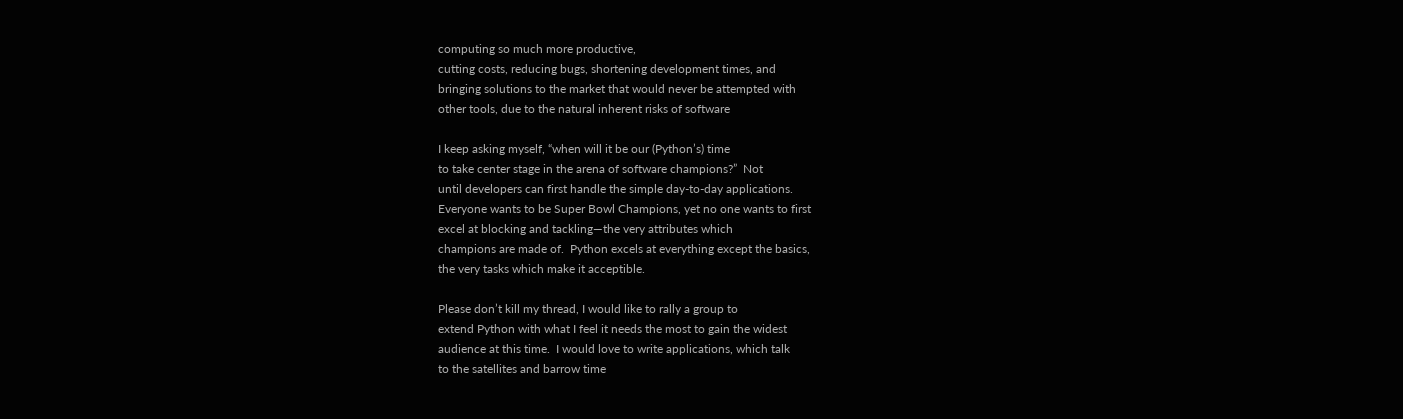computing so much more productive,
cutting costs, reducing bugs, shortening development times, and
bringing solutions to the market that would never be attempted with
other tools, due to the natural inherent risks of software

I keep asking myself, “when will it be our (Python’s) time
to take center stage in the arena of software champions?”  Not
until developers can first handle the simple day-to-day applications.
Everyone wants to be Super Bowl Champions, yet no one wants to first
excel at blocking and tackling—the very attributes which
champions are made of.  Python excels at everything except the basics,
the very tasks which make it acceptible.

Please don’t kill my thread, I would like to rally a group to
extend Python with what I feel it needs the most to gain the widest
audience at this time.  I would love to write applications, which talk
to the satellites and barrow time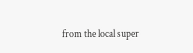from the local super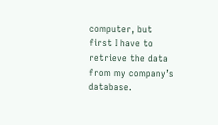computer, but
first I have to retrieve the data from my company’s database.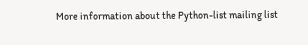More information about the Python-list mailing list